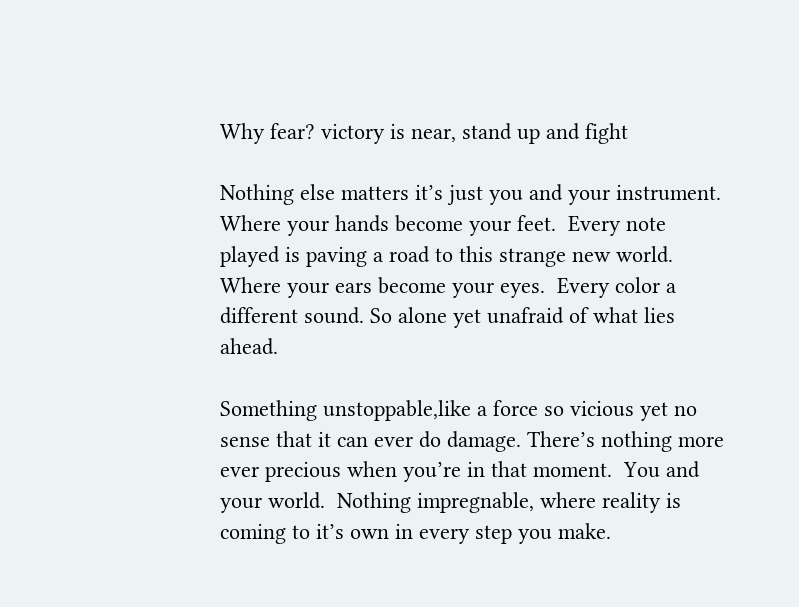Why fear? victory is near, stand up and fight

Nothing else matters it’s just you and your instrument.  Where your hands become your feet.  Every note played is paving a road to this strange new world.  Where your ears become your eyes.  Every color a different sound. So alone yet unafraid of what lies ahead.

Something unstoppable,like a force so vicious yet no sense that it can ever do damage. There’s nothing more ever precious when you’re in that moment.  You and your world.  Nothing impregnable, where reality is coming to it’s own in every step you make.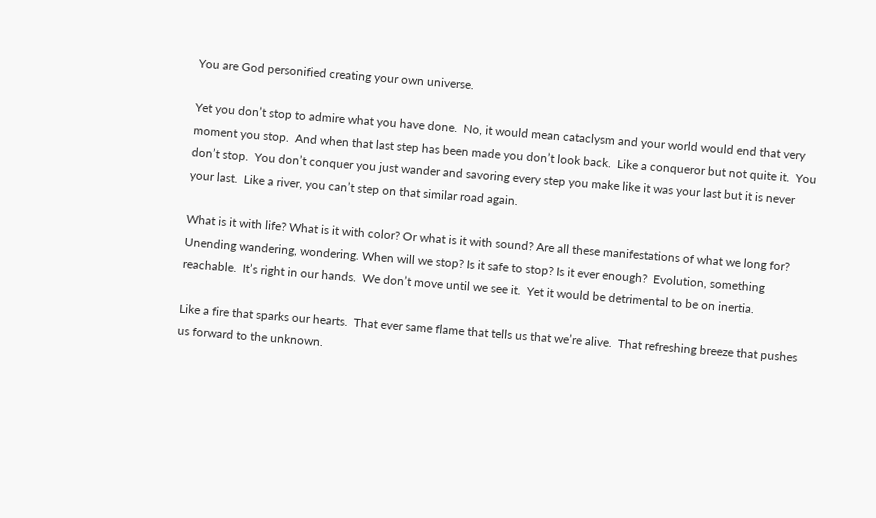You are God personified creating your own universe.

Yet you don’t stop to admire what you have done.  No, it would mean cataclysm and your world would end that very moment you stop.  And when that last step has been made you don’t look back.  Like a conqueror but not quite it.  You don’t stop.  You don’t conquer you just wander and savoring every step you make like it was your last but it is never your last.  Like a river, you can’t step on that similar road again.

What is it with life? What is it with color? Or what is it with sound? Are all these manifestations of what we long for?  Unending wandering, wondering. When will we stop? Is it safe to stop? Is it ever enough?  Evolution, something reachable.  It’s right in our hands.  We don’t move until we see it.  Yet it would be detrimental to be on inertia.

Like a fire that sparks our hearts.  That ever same flame that tells us that we’re alive.  That refreshing breeze that pushes us forward to the unknown.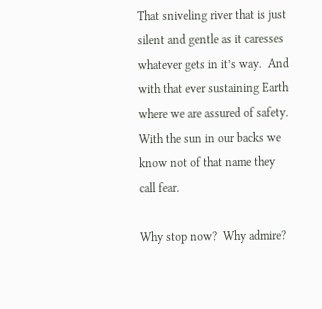That sniveling river that is just silent and gentle as it caresses whatever gets in it’s way.  And with that ever sustaining Earth where we are assured of safety.  With the sun in our backs we know not of that name they call fear.

Why stop now?  Why admire?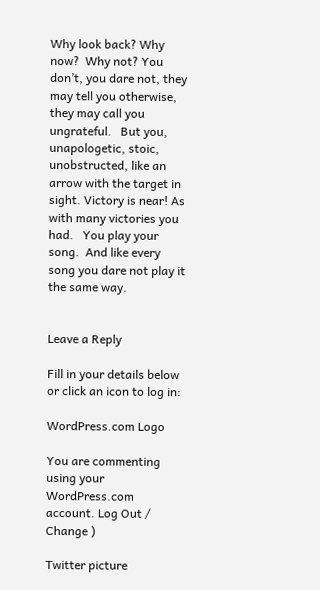Why look back? Why now?  Why not? You don’t, you dare not, they may tell you otherwise, they may call you ungrateful.   But you, unapologetic, stoic, unobstructed, like an arrow with the target in sight. Victory is near! As with many victories you had.   You play your song.  And like every song you dare not play it the same way.


Leave a Reply

Fill in your details below or click an icon to log in:

WordPress.com Logo

You are commenting using your WordPress.com account. Log Out / Change )

Twitter picture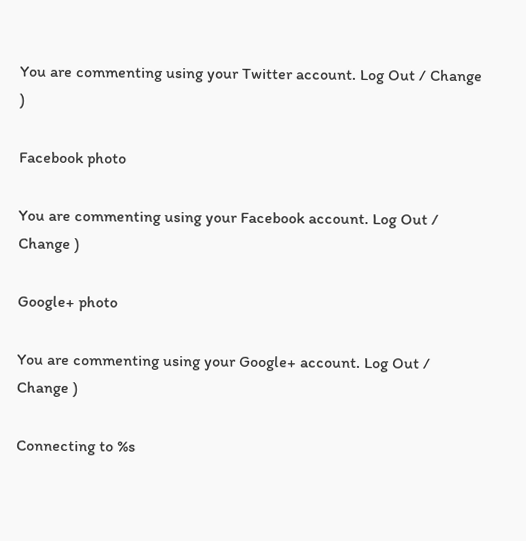You are commenting using your Twitter account. Log Out / Change )

Facebook photo

You are commenting using your Facebook account. Log Out / Change )

Google+ photo

You are commenting using your Google+ account. Log Out / Change )

Connecting to %s